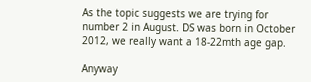As the topic suggests we are trying for number 2 in August. DS was born in October 2012, we really want a 18-22mth age gap.

Anyway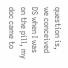question is, we conceived DS when I was on the pill, my doc came to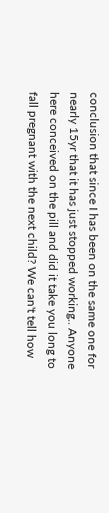conclusion that since I has been on the same one for nearly 15yr that it has just stopped working.. Anyone here conceived on the pill and did it take you long to fall pregnant with the next child? We can't tell how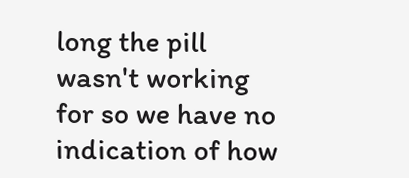long the pill wasn't working for so we have no indication of how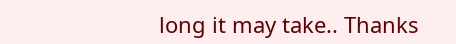long it may take.. Thanks